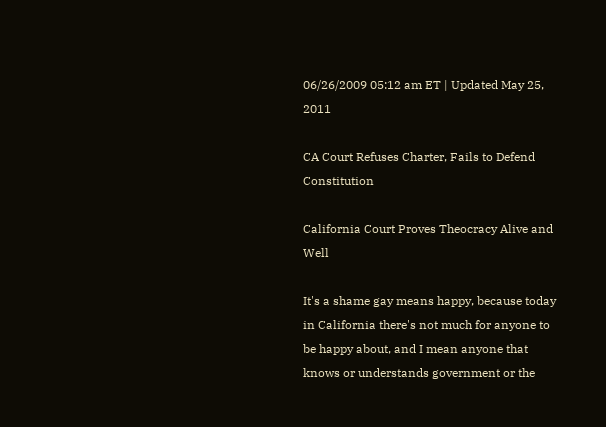06/26/2009 05:12 am ET | Updated May 25, 2011

CA Court Refuses Charter, Fails to Defend Constitution

California Court Proves Theocracy Alive and Well

It's a shame gay means happy, because today in California there's not much for anyone to be happy about, and I mean anyone that knows or understands government or the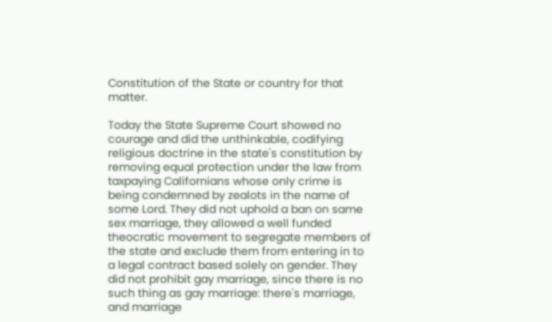Constitution of the State or country for that matter.

Today the State Supreme Court showed no courage and did the unthinkable, codifying religious doctrine in the state's constitution by removing equal protection under the law from taxpaying Californians whose only crime is being condemned by zealots in the name of some Lord. They did not uphold a ban on same sex marriage, they allowed a well funded theocratic movement to segregate members of the state and exclude them from entering in to a legal contract based solely on gender. They did not prohibit gay marriage, since there is no such thing as gay marriage: there's marriage, and marriage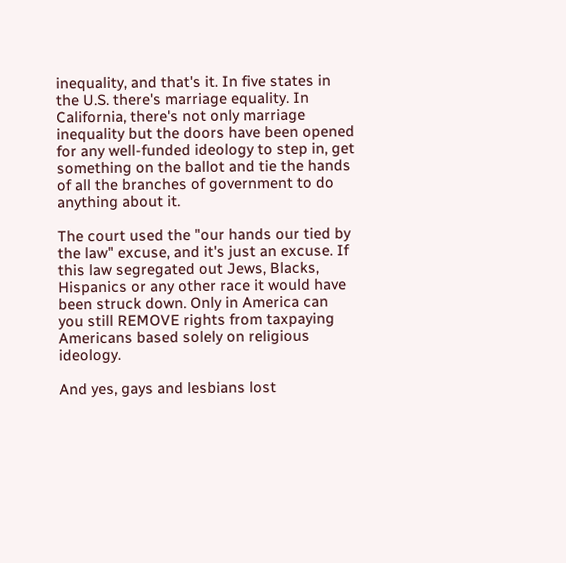inequality, and that's it. In five states in the U.S. there's marriage equality. In California, there's not only marriage inequality but the doors have been opened for any well-funded ideology to step in, get something on the ballot and tie the hands of all the branches of government to do anything about it.

The court used the "our hands our tied by the law" excuse, and it's just an excuse. If this law segregated out Jews, Blacks, Hispanics or any other race it would have been struck down. Only in America can you still REMOVE rights from taxpaying Americans based solely on religious ideology.

And yes, gays and lesbians lost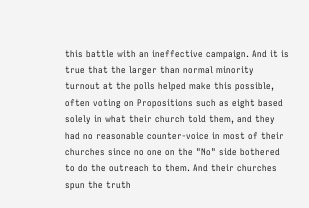this battle with an ineffective campaign. And it is true that the larger than normal minority turnout at the polls helped make this possible, often voting on Propositions such as eight based solely in what their church told them, and they had no reasonable counter-voice in most of their churches since no one on the "No" side bothered to do the outreach to them. And their churches spun the truth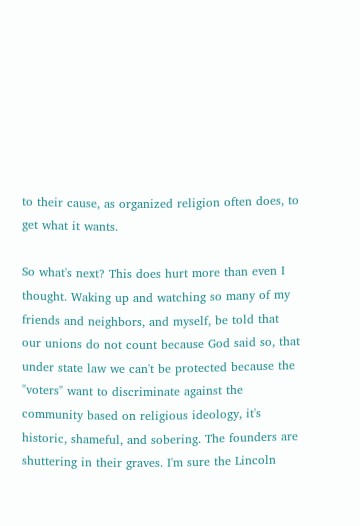to their cause, as organized religion often does, to get what it wants.

So what's next? This does hurt more than even I thought. Waking up and watching so many of my friends and neighbors, and myself, be told that our unions do not count because God said so, that under state law we can't be protected because the "voters" want to discriminate against the community based on religious ideology, it's historic, shameful, and sobering. The founders are shuttering in their graves. I'm sure the Lincoln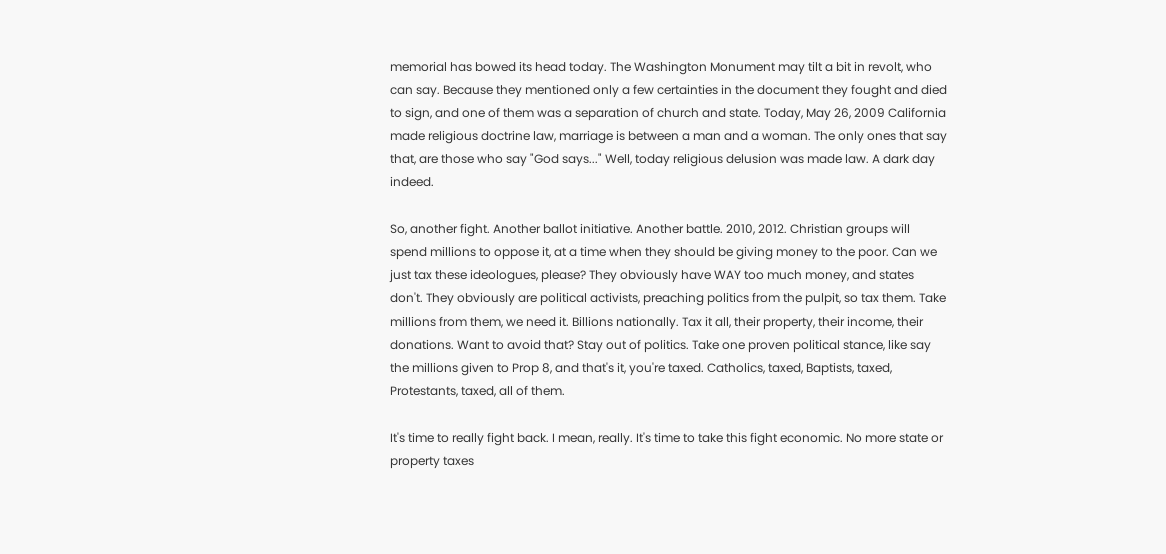memorial has bowed its head today. The Washington Monument may tilt a bit in revolt, who can say. Because they mentioned only a few certainties in the document they fought and died to sign, and one of them was a separation of church and state. Today, May 26, 2009 California made religious doctrine law, marriage is between a man and a woman. The only ones that say that, are those who say "God says..." Well, today religious delusion was made law. A dark day indeed.

So, another fight. Another ballot initiative. Another battle. 2010, 2012. Christian groups will spend millions to oppose it, at a time when they should be giving money to the poor. Can we just tax these ideologues, please? They obviously have WAY too much money, and states don't. They obviously are political activists, preaching politics from the pulpit, so tax them. Take millions from them, we need it. Billions nationally. Tax it all, their property, their income, their donations. Want to avoid that? Stay out of politics. Take one proven political stance, like say the millions given to Prop 8, and that's it, you're taxed. Catholics, taxed, Baptists, taxed, Protestants, taxed, all of them.

It's time to really fight back. I mean, really. It's time to take this fight economic. No more state or property taxes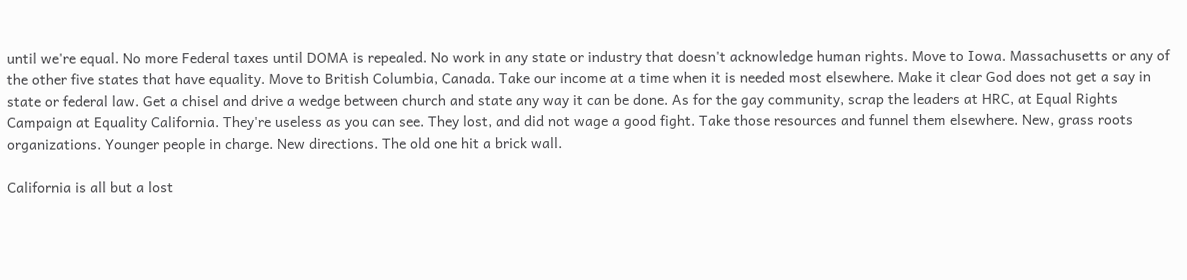until we're equal. No more Federal taxes until DOMA is repealed. No work in any state or industry that doesn't acknowledge human rights. Move to Iowa. Massachusetts or any of the other five states that have equality. Move to British Columbia, Canada. Take our income at a time when it is needed most elsewhere. Make it clear God does not get a say in state or federal law. Get a chisel and drive a wedge between church and state any way it can be done. As for the gay community, scrap the leaders at HRC, at Equal Rights Campaign at Equality California. They're useless as you can see. They lost, and did not wage a good fight. Take those resources and funnel them elsewhere. New, grass roots organizations. Younger people in charge. New directions. The old one hit a brick wall.

California is all but a lost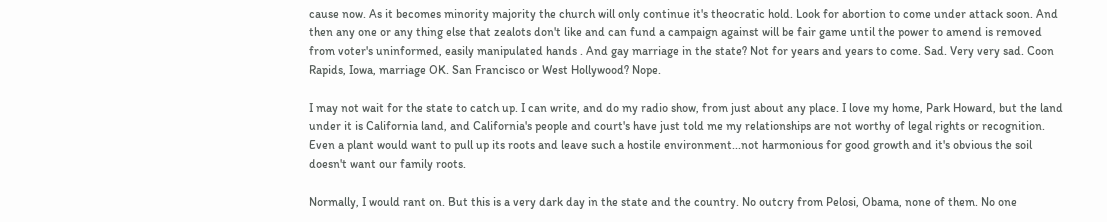cause now. As it becomes minority majority the church will only continue it's theocratic hold. Look for abortion to come under attack soon. And then any one or any thing else that zealots don't like and can fund a campaign against will be fair game until the power to amend is removed from voter's uninformed, easily manipulated hands . And gay marriage in the state? Not for years and years to come. Sad. Very very sad. Coon Rapids, Iowa, marriage OK. San Francisco or West Hollywood? Nope.

I may not wait for the state to catch up. I can write, and do my radio show, from just about any place. I love my home, Park Howard, but the land under it is California land, and California's people and court's have just told me my relationships are not worthy of legal rights or recognition. Even a plant would want to pull up its roots and leave such a hostile environment...not harmonious for good growth and it's obvious the soil doesn't want our family roots.

Normally, I would rant on. But this is a very dark day in the state and the country. No outcry from Pelosi, Obama, none of them. No one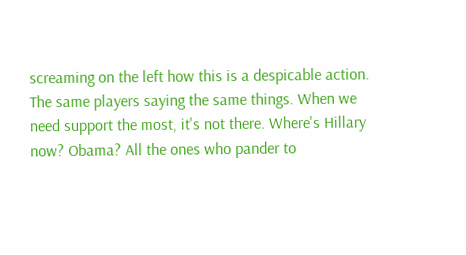screaming on the left how this is a despicable action. The same players saying the same things. When we need support the most, it's not there. Where's Hillary now? Obama? All the ones who pander to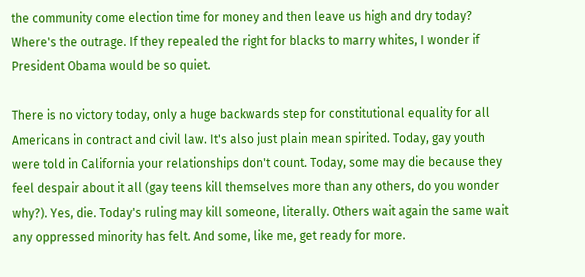the community come election time for money and then leave us high and dry today? Where's the outrage. If they repealed the right for blacks to marry whites, I wonder if President Obama would be so quiet.

There is no victory today, only a huge backwards step for constitutional equality for all Americans in contract and civil law. It's also just plain mean spirited. Today, gay youth were told in California your relationships don't count. Today, some may die because they feel despair about it all (gay teens kill themselves more than any others, do you wonder why?). Yes, die. Today's ruling may kill someone, literally. Others wait again the same wait any oppressed minority has felt. And some, like me, get ready for more.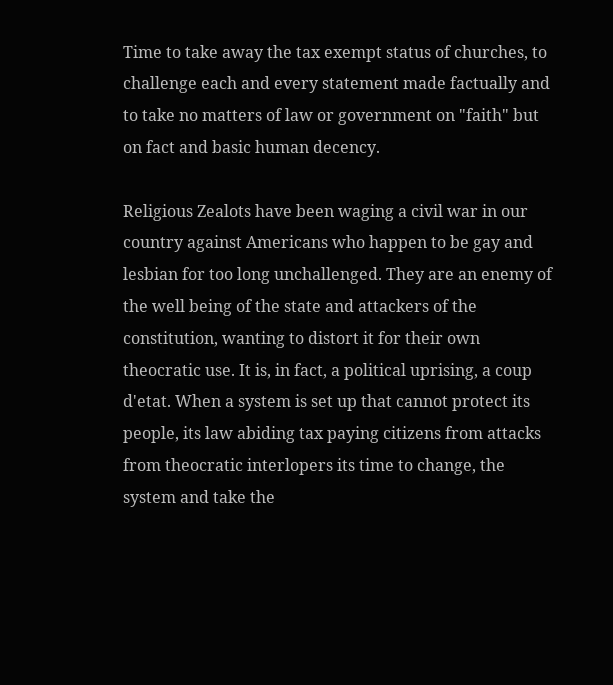Time to take away the tax exempt status of churches, to challenge each and every statement made factually and to take no matters of law or government on "faith" but on fact and basic human decency.

Religious Zealots have been waging a civil war in our country against Americans who happen to be gay and lesbian for too long unchallenged. They are an enemy of the well being of the state and attackers of the constitution, wanting to distort it for their own theocratic use. It is, in fact, a political uprising, a coup d'etat. When a system is set up that cannot protect its people, its law abiding tax paying citizens from attacks from theocratic interlopers its time to change, the system and take the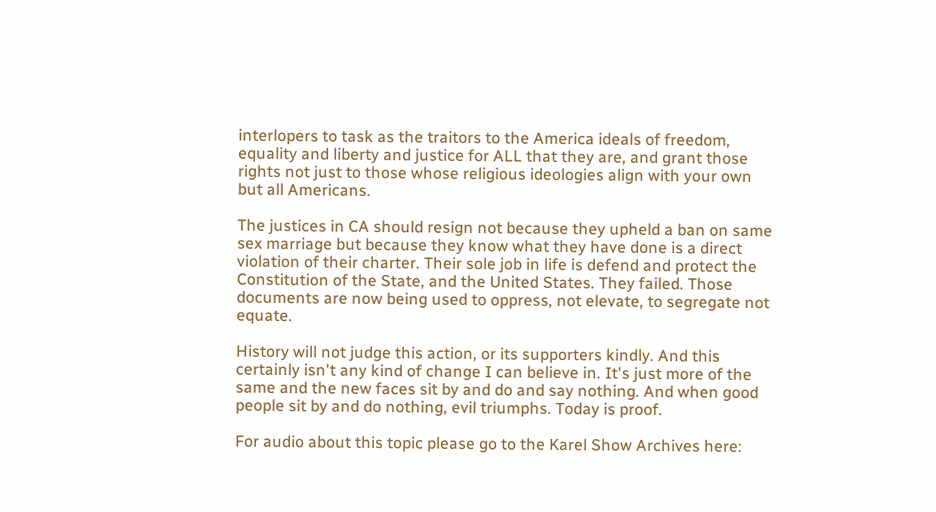interlopers to task as the traitors to the America ideals of freedom, equality and liberty and justice for ALL that they are, and grant those rights not just to those whose religious ideologies align with your own but all Americans.

The justices in CA should resign not because they upheld a ban on same sex marriage but because they know what they have done is a direct violation of their charter. Their sole job in life is defend and protect the Constitution of the State, and the United States. They failed. Those documents are now being used to oppress, not elevate, to segregate not equate.

History will not judge this action, or its supporters kindly. And this certainly isn't any kind of change I can believe in. It's just more of the same and the new faces sit by and do and say nothing. And when good people sit by and do nothing, evil triumphs. Today is proof.

For audio about this topic please go to the Karel Show Archives here: